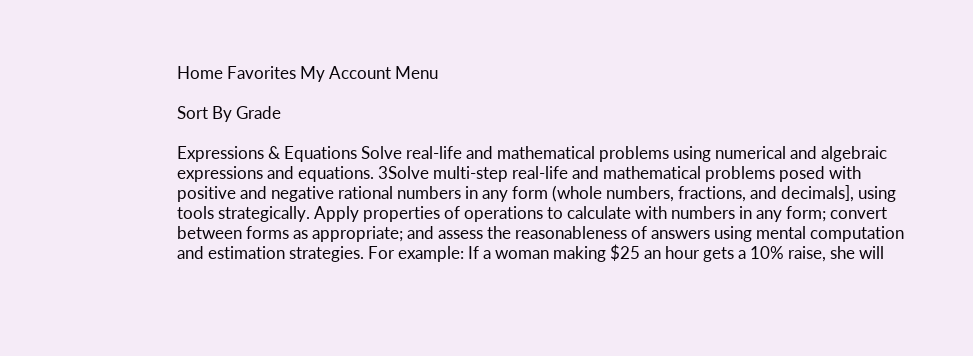Home Favorites My Account Menu

Sort By Grade

Expressions & Equations Solve real-life and mathematical problems using numerical and algebraic expressions and equations. 3Solve multi-step real-life and mathematical problems posed with positive and negative rational numbers in any form (whole numbers, fractions, and decimals], using tools strategically. Apply properties of operations to calculate with numbers in any form; convert between forms as appropriate; and assess the reasonableness of answers using mental computation and estimation strategies. For example: If a woman making $25 an hour gets a 10% raise, she will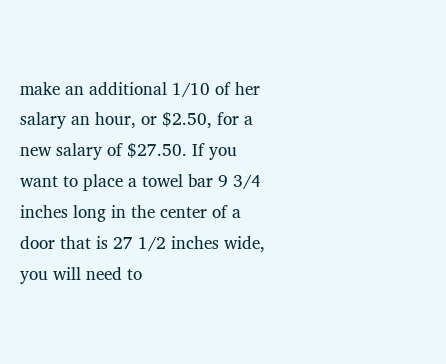make an additional 1/10 of her salary an hour, or $2.50, for a new salary of $27.50. If you want to place a towel bar 9 3/4 inches long in the center of a door that is 27 1/2 inches wide, you will need to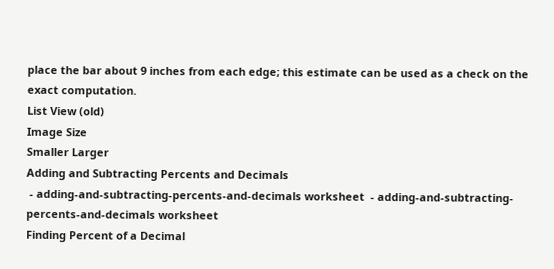place the bar about 9 inches from each edge; this estimate can be used as a check on the exact computation.
List View (old)
Image Size
Smaller Larger
Adding and Subtracting Percents and Decimals
 - adding-and-subtracting-percents-and-decimals worksheet  - adding-and-subtracting-percents-and-decimals worksheet
Finding Percent of a Decimal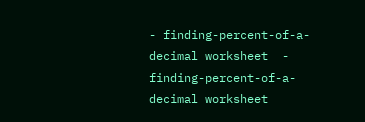- finding-percent-of-a-decimal worksheet  - finding-percent-of-a-decimal worksheet